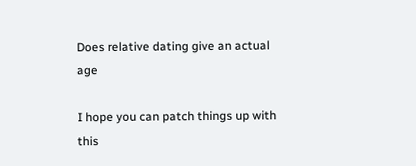Does relative dating give an actual age

I hope you can patch things up with this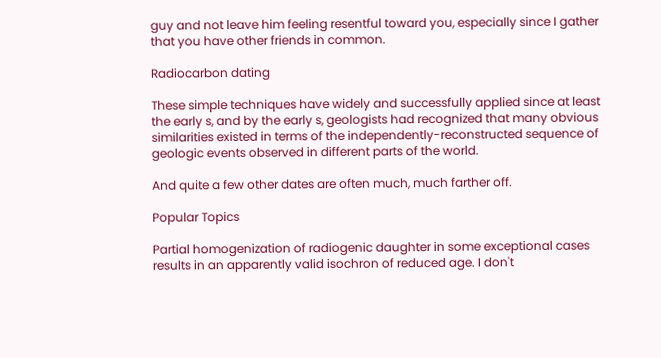guy and not leave him feeling resentful toward you, especially since I gather that you have other friends in common.

Radiocarbon dating

These simple techniques have widely and successfully applied since at least the early s, and by the early s, geologists had recognized that many obvious similarities existed in terms of the independently-reconstructed sequence of geologic events observed in different parts of the world.

And quite a few other dates are often much, much farther off.

Popular Topics

Partial homogenization of radiogenic daughter in some exceptional cases results in an apparently valid isochron of reduced age. I don't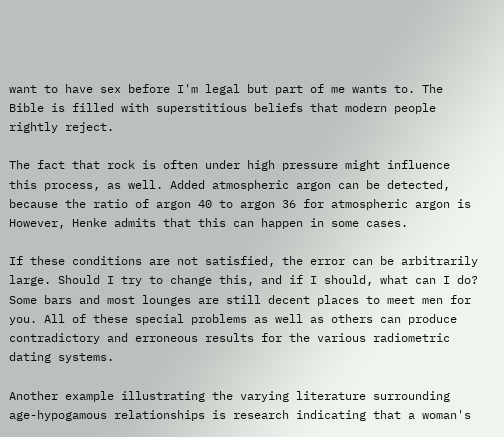want to have sex before I'm legal but part of me wants to. The Bible is filled with superstitious beliefs that modern people rightly reject.

The fact that rock is often under high pressure might influence this process, as well. Added atmospheric argon can be detected, because the ratio of argon 40 to argon 36 for atmospheric argon is However, Henke admits that this can happen in some cases.

If these conditions are not satisfied, the error can be arbitrarily large. Should I try to change this, and if I should, what can I do? Some bars and most lounges are still decent places to meet men for you. All of these special problems as well as others can produce contradictory and erroneous results for the various radiometric dating systems.

Another example illustrating the varying literature surrounding age-hypogamous relationships is research indicating that a woman's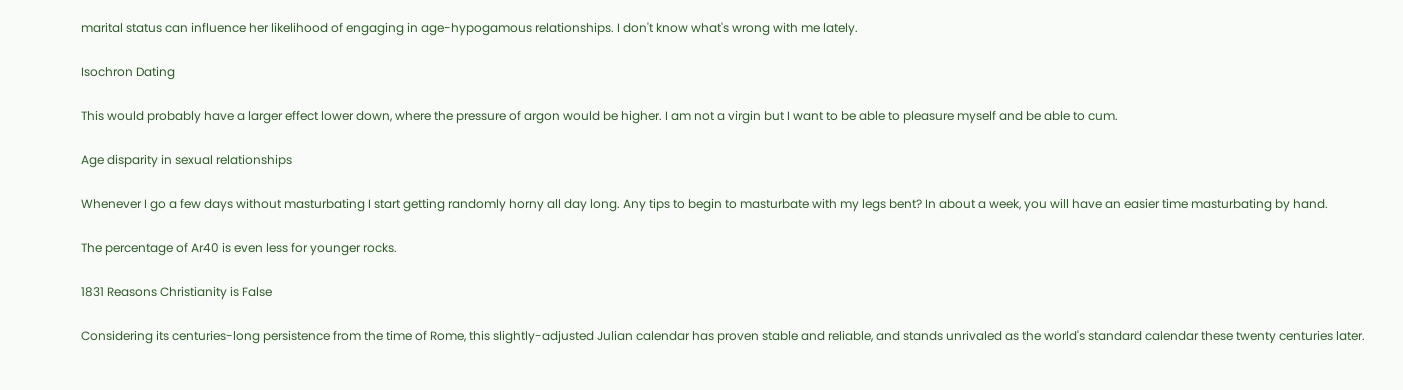marital status can influence her likelihood of engaging in age-hypogamous relationships. I don't know what's wrong with me lately.

Isochron Dating

This would probably have a larger effect lower down, where the pressure of argon would be higher. I am not a virgin but I want to be able to pleasure myself and be able to cum.

Age disparity in sexual relationships

Whenever I go a few days without masturbating I start getting randomly horny all day long. Any tips to begin to masturbate with my legs bent? In about a week, you will have an easier time masturbating by hand.

The percentage of Ar40 is even less for younger rocks.

1831 Reasons Christianity is False

Considering its centuries-long persistence from the time of Rome, this slightly-adjusted Julian calendar has proven stable and reliable, and stands unrivaled as the world's standard calendar these twenty centuries later.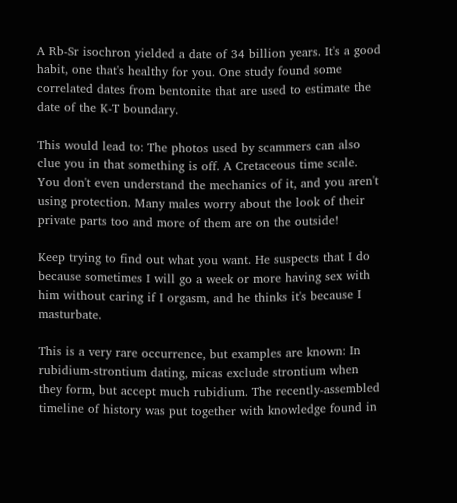A Rb-Sr isochron yielded a date of 34 billion years. It's a good habit, one that's healthy for you. One study found some correlated dates from bentonite that are used to estimate the date of the K-T boundary.

This would lead to: The photos used by scammers can also clue you in that something is off. A Cretaceous time scale. You don't even understand the mechanics of it, and you aren't using protection. Many males worry about the look of their private parts too and more of them are on the outside!

Keep trying to find out what you want. He suspects that I do because sometimes I will go a week or more having sex with him without caring if I orgasm, and he thinks it's because I masturbate.

This is a very rare occurrence, but examples are known: In rubidium-strontium dating, micas exclude strontium when they form, but accept much rubidium. The recently-assembled timeline of history was put together with knowledge found in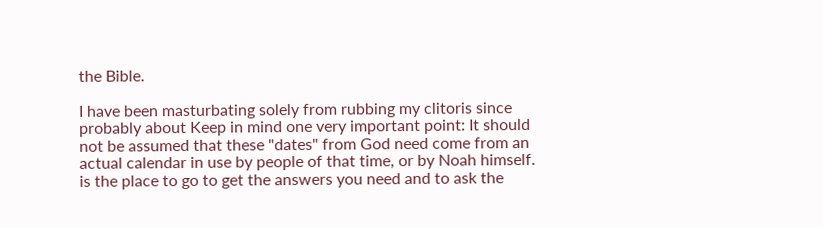the Bible.

I have been masturbating solely from rubbing my clitoris since probably about Keep in mind one very important point: It should not be assumed that these "dates" from God need come from an actual calendar in use by people of that time, or by Noah himself. is the place to go to get the answers you need and to ask the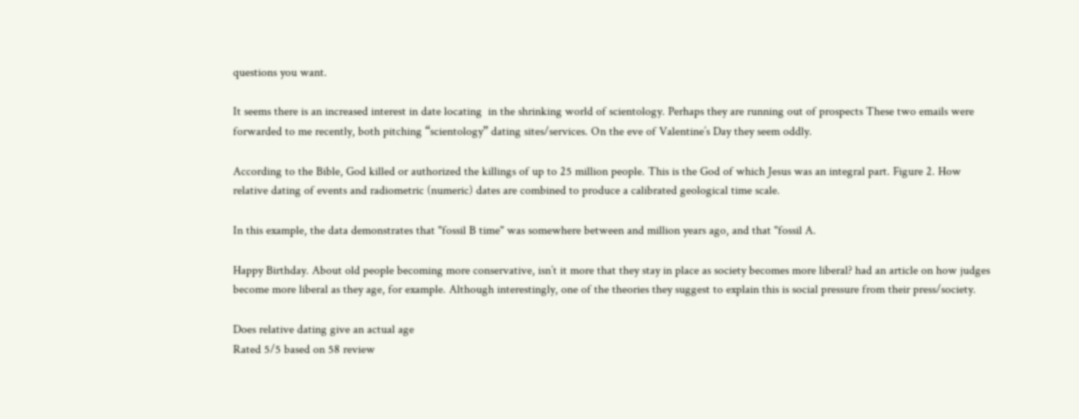questions you want.

It seems there is an increased interest in date locating  in the shrinking world of scientology. Perhaps they are running out of prospects These two emails were forwarded to me recently, both pitching “scientology” dating sites/services. On the eve of Valentine’s Day they seem oddly.

According to the Bible, God killed or authorized the killings of up to 25 million people. This is the God of which Jesus was an integral part. Figure 2. How relative dating of events and radiometric (numeric) dates are combined to produce a calibrated geological time scale.

In this example, the data demonstrates that "fossil B time" was somewhere between and million years ago, and that "fossil A.

Happy Birthday. About old people becoming more conservative, isn’t it more that they stay in place as society becomes more liberal? had an article on how judges become more liberal as they age, for example. Although interestingly, one of the theories they suggest to explain this is social pressure from their press/society.

Does relative dating give an actual age
Rated 5/5 based on 58 review